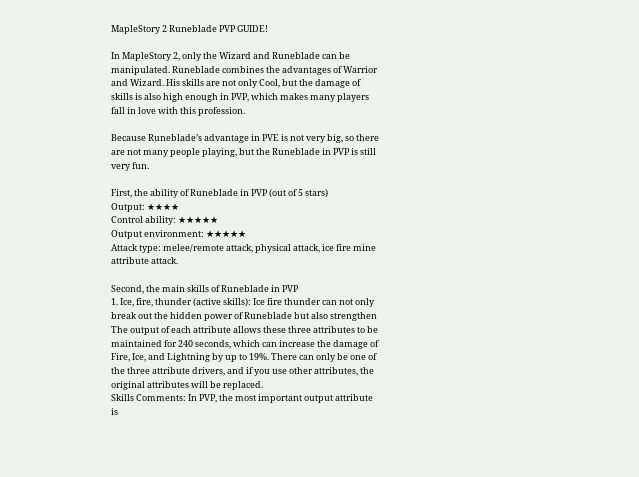MapleStory 2 Runeblade PVP GUIDE!

In MapleStory 2, only the Wizard and Runeblade can be manipulated. Runeblade combines the advantages of Warrior and Wizard. His skills are not only Cool, but the damage of skills is also high enough in PVP, which makes many players fall in love with this profession.

Because Runeblade’s advantage in PVE is not very big, so there are not many people playing, but the Runeblade in PVP is still very fun.

First, the ability of Runeblade in PVP (out of 5 stars)
Output: ★★★★
Control ability: ★★★★★
Output environment: ★★★★★
Attack type: melee/remote attack, physical attack, ice fire mine attribute attack.

Second, the main skills of Runeblade in PVP
1. Ice, fire, thunder (active skills): Ice fire thunder can not only break out the hidden power of Runeblade but also strengthen
The output of each attribute allows these three attributes to be maintained for 240 seconds, which can increase the damage of Fire, Ice, and Lightning by up to 19%. There can only be one of the three attribute drivers, and if you use other attributes, the original attributes will be replaced.
Skills Comments: In PVP, the most important output attribute is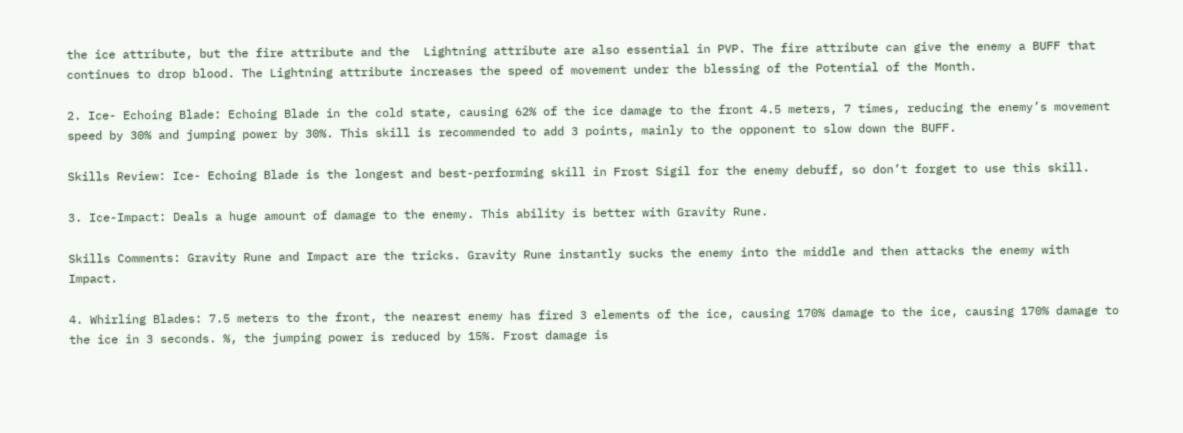the ice attribute, but the fire attribute and the  Lightning attribute are also essential in PVP. The fire attribute can give the enemy a BUFF that continues to drop blood. The Lightning attribute increases the speed of movement under the blessing of the Potential of the Month.

2. Ice- Echoing Blade: Echoing Blade in the cold state, causing 62% of the ice damage to the front 4.5 meters, 7 times, reducing the enemy’s movement speed by 30% and jumping power by 30%. This skill is recommended to add 3 points, mainly to the opponent to slow down the BUFF.

Skills Review: Ice- Echoing Blade is the longest and best-performing skill in Frost Sigil for the enemy debuff, so don’t forget to use this skill.

3. Ice-Impact: Deals a huge amount of damage to the enemy. This ability is better with Gravity Rune.

Skills Comments: Gravity Rune and Impact are the tricks. Gravity Rune instantly sucks the enemy into the middle and then attacks the enemy with Impact.

4. Whirling Blades: 7.5 meters to the front, the nearest enemy has fired 3 elements of the ice, causing 170% damage to the ice, causing 170% damage to the ice in 3 seconds. %, the jumping power is reduced by 15%. Frost damage is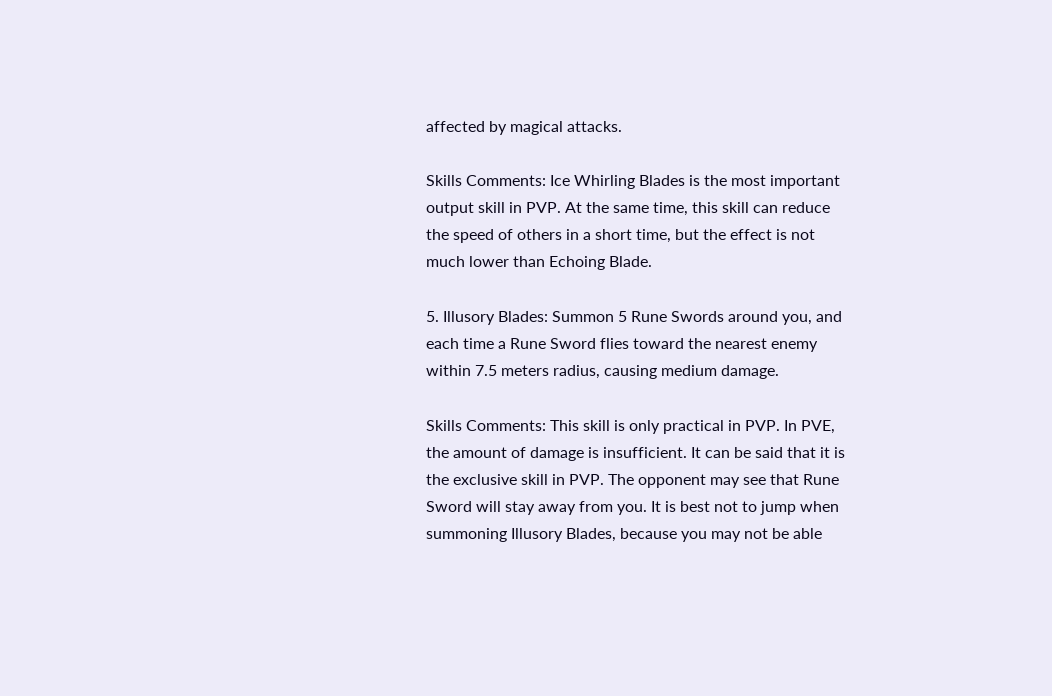affected by magical attacks.

Skills Comments: Ice Whirling Blades is the most important output skill in PVP. At the same time, this skill can reduce the speed of others in a short time, but the effect is not much lower than Echoing Blade.

5. Illusory Blades: Summon 5 Rune Swords around you, and each time a Rune Sword flies toward the nearest enemy within 7.5 meters radius, causing medium damage.

Skills Comments: This skill is only practical in PVP. In PVE, the amount of damage is insufficient. It can be said that it is the exclusive skill in PVP. The opponent may see that Rune Sword will stay away from you. It is best not to jump when summoning Illusory Blades, because you may not be able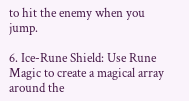to hit the enemy when you jump.

6. Ice-Rune Shield: Use Rune Magic to create a magical array around the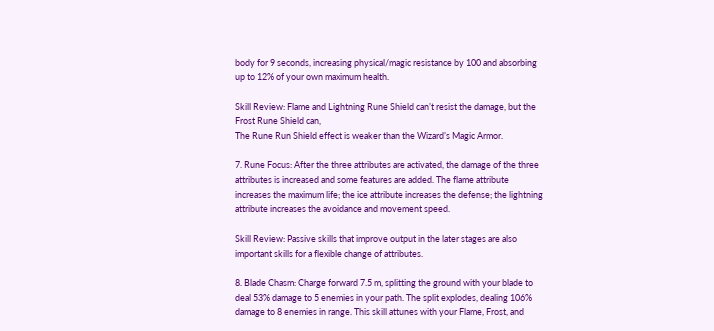body for 9 seconds, increasing physical/magic resistance by 100 and absorbing up to 12% of your own maximum health.

Skill Review: Flame and Lightning Rune Shield can’t resist the damage, but the Frost Rune Shield can,
The Rune Run Shield effect is weaker than the Wizard’s Magic Armor.

7. Rune Focus: After the three attributes are activated, the damage of the three attributes is increased and some features are added. The flame attribute increases the maximum life; the ice attribute increases the defense; the lightning attribute increases the avoidance and movement speed.

Skill Review: Passive skills that improve output in the later stages are also important skills for a flexible change of attributes.

8. Blade Chasm: Charge forward 7.5 m, splitting the ground with your blade to deal 53% damage to 5 enemies in your path. The split explodes, dealing 106% damage to 8 enemies in range. This skill attunes with your Flame, Frost, and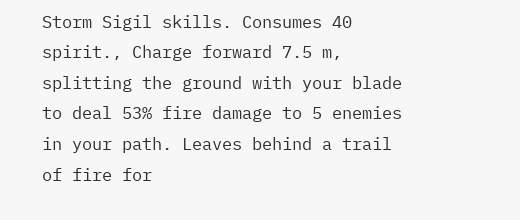Storm Sigil skills. Consumes 40 spirit., Charge forward 7.5 m, splitting the ground with your blade to deal 53% fire damage to 5 enemies in your path. Leaves behind a trail of fire for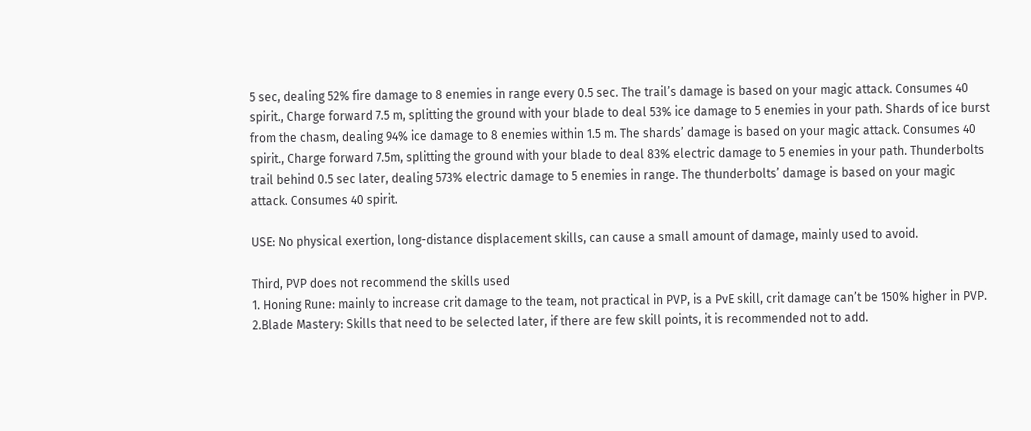5 sec, dealing 52% fire damage to 8 enemies in range every 0.5 sec. The trail’s damage is based on your magic attack. Consumes 40 spirit., Charge forward 7.5 m, splitting the ground with your blade to deal 53% ice damage to 5 enemies in your path. Shards of ice burst from the chasm, dealing 94% ice damage to 8 enemies within 1.5 m. The shards’ damage is based on your magic attack. Consumes 40 spirit., Charge forward 7.5m, splitting the ground with your blade to deal 83% electric damage to 5 enemies in your path. Thunderbolts trail behind 0.5 sec later, dealing 573% electric damage to 5 enemies in range. The thunderbolts’ damage is based on your magic attack. Consumes 40 spirit.

USE: No physical exertion, long-distance displacement skills, can cause a small amount of damage, mainly used to avoid.

Third, PVP does not recommend the skills used
1. Honing Rune: mainly to increase crit damage to the team, not practical in PVP, is a PvE skill, crit damage can’t be 150% higher in PVP.
2.Blade Mastery: Skills that need to be selected later, if there are few skill points, it is recommended not to add.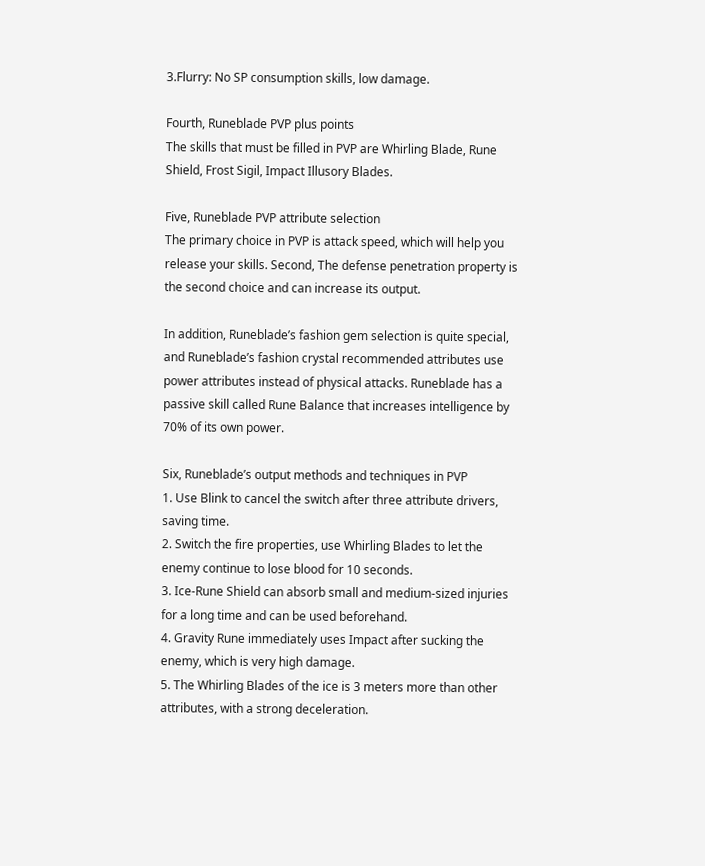3.Flurry: No SP consumption skills, low damage.

Fourth, Runeblade PVP plus points
The skills that must be filled in PVP are Whirling Blade, Rune Shield, Frost Sigil, Impact Illusory Blades.

Five, Runeblade PVP attribute selection
The primary choice in PVP is attack speed, which will help you release your skills. Second, The defense penetration property is the second choice and can increase its output.

In addition, Runeblade’s fashion gem selection is quite special, and Runeblade’s fashion crystal recommended attributes use power attributes instead of physical attacks. Runeblade has a passive skill called Rune Balance that increases intelligence by 70% of its own power.

Six, Runeblade’s output methods and techniques in PVP
1. Use Blink to cancel the switch after three attribute drivers, saving time.
2. Switch the fire properties, use Whirling Blades to let the enemy continue to lose blood for 10 seconds.
3. Ice-Rune Shield can absorb small and medium-sized injuries for a long time and can be used beforehand.
4. Gravity Rune immediately uses Impact after sucking the enemy, which is very high damage.
5. The Whirling Blades of the ice is 3 meters more than other attributes, with a strong deceleration.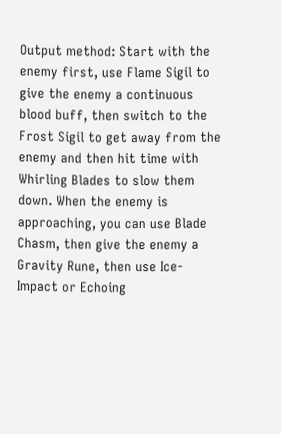Output method: Start with the enemy first, use Flame Sigil to give the enemy a continuous blood buff, then switch to the Frost Sigil to get away from the enemy and then hit time with Whirling Blades to slow them down. When the enemy is approaching, you can use Blade Chasm, then give the enemy a Gravity Rune, then use Ice-Impact or Echoing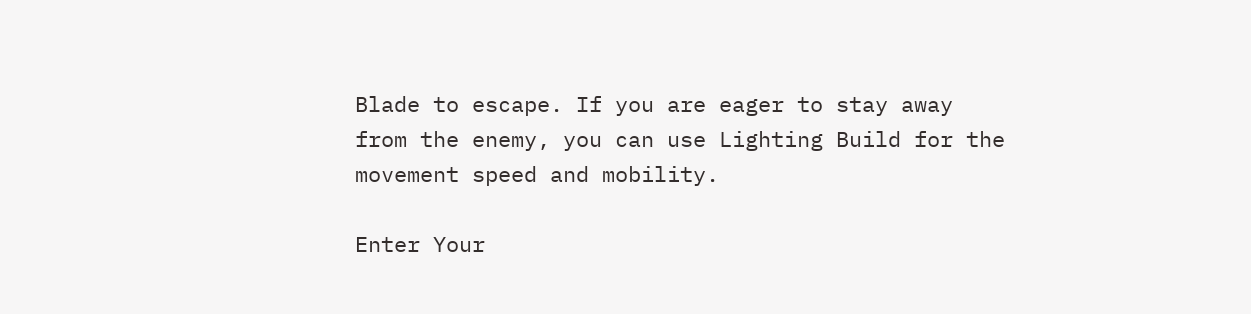Blade to escape. If you are eager to stay away from the enemy, you can use Lighting Build for the movement speed and mobility.

Enter Your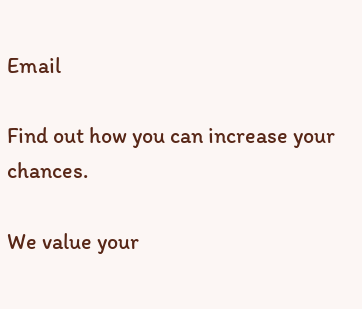Email

Find out how you can increase your chances.

We value your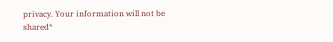privacy. Your information will not be shared*